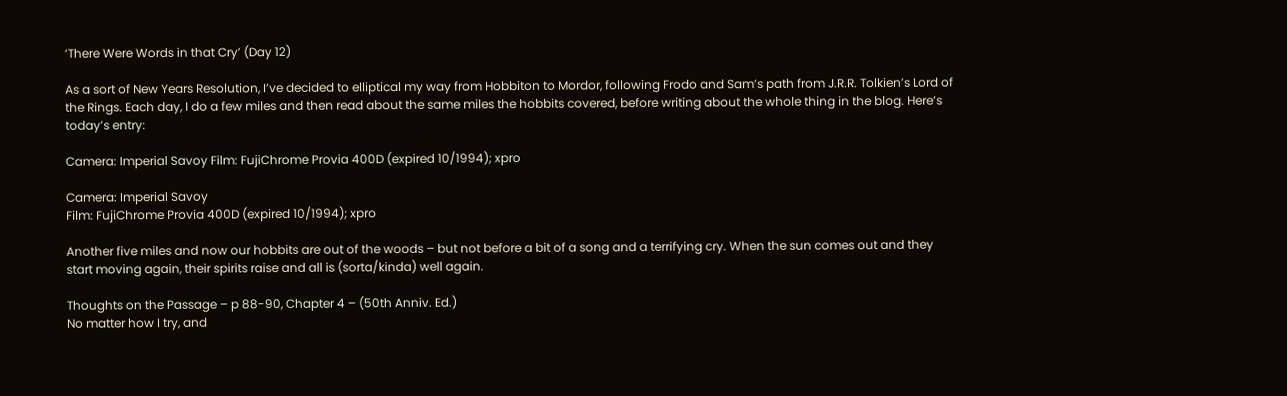‘There Were Words in that Cry’ (Day 12)

As a sort of New Years Resolution, I’ve decided to elliptical my way from Hobbiton to Mordor, following Frodo and Sam’s path from J.R.R. Tolkien’s Lord of the Rings. Each day, I do a few miles and then read about the same miles the hobbits covered, before writing about the whole thing in the blog. Here’s today’s entry:

Camera: Imperial Savoy Film: FujiChrome Provia 400D (expired 10/1994); xpro

Camera: Imperial Savoy
Film: FujiChrome Provia 400D (expired 10/1994); xpro

Another five miles and now our hobbits are out of the woods – but not before a bit of a song and a terrifying cry. When the sun comes out and they start moving again, their spirits raise and all is (sorta/kinda) well again.

Thoughts on the Passage – p 88-90, Chapter 4 – (50th Anniv. Ed.)
No matter how I try, and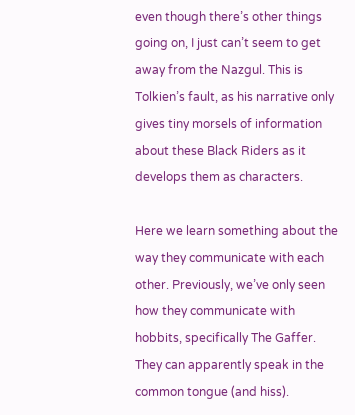even though there’s other things going on, I just can’t seem to get away from the Nazgul. This is Tolkien’s fault, as his narrative only gives tiny morsels of information about these Black Riders as it develops them as characters.

Here we learn something about the way they communicate with each other. Previously, we’ve only seen how they communicate with hobbits, specifically The Gaffer. They can apparently speak in the common tongue (and hiss).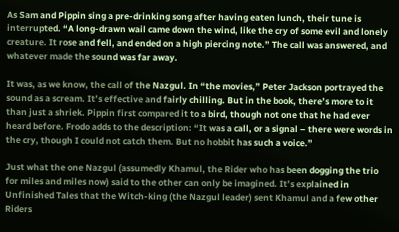As Sam and Pippin sing a pre-drinking song after having eaten lunch, their tune is interrupted. “A long-drawn wail came down the wind, like the cry of some evil and lonely creature. It rose and fell, and ended on a high piercing note.” The call was answered, and whatever made the sound was far away.

It was, as we know, the call of the Nazgul. In “the movies,” Peter Jackson portrayed the sound as a scream. It’s effective and fairly chilling. But in the book, there’s more to it than just a shriek. Pippin first compared it to a bird, though not one that he had ever heard before. Frodo adds to the description: “It was a call, or a signal – there were words in the cry, though I could not catch them. But no hobbit has such a voice.”

Just what the one Nazgul (assumedly Khamul, the Rider who has been dogging the trio for miles and miles now) said to the other can only be imagined. It’s explained in Unfinished Tales that the Witch-king (the Nazgul leader) sent Khamul and a few other Riders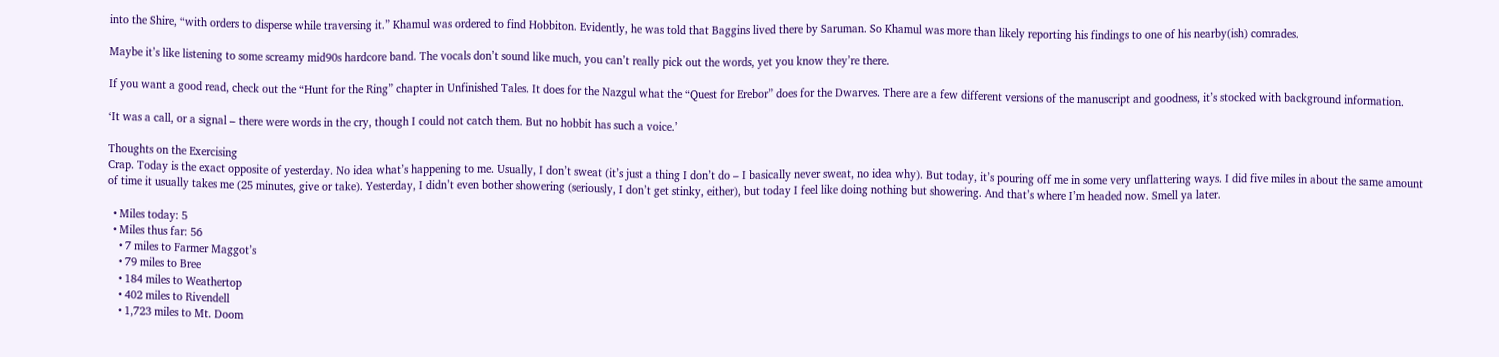into the Shire, “with orders to disperse while traversing it.” Khamul was ordered to find Hobbiton. Evidently, he was told that Baggins lived there by Saruman. So Khamul was more than likely reporting his findings to one of his nearby(ish) comrades.

Maybe it’s like listening to some screamy mid90s hardcore band. The vocals don’t sound like much, you can’t really pick out the words, yet you know they’re there.

If you want a good read, check out the “Hunt for the Ring” chapter in Unfinished Tales. It does for the Nazgul what the “Quest for Erebor” does for the Dwarves. There are a few different versions of the manuscript and goodness, it’s stocked with background information.

‘It was a call, or a signal – there were words in the cry, though I could not catch them. But no hobbit has such a voice.’

Thoughts on the Exercising
Crap. Today is the exact opposite of yesterday. No idea what’s happening to me. Usually, I don’t sweat (it’s just a thing I don’t do – I basically never sweat, no idea why). But today, it’s pouring off me in some very unflattering ways. I did five miles in about the same amount of time it usually takes me (25 minutes, give or take). Yesterday, I didn’t even bother showering (seriously, I don’t get stinky, either), but today I feel like doing nothing but showering. And that’s where I’m headed now. Smell ya later.

  • Miles today: 5
  • Miles thus far: 56
    • 7 miles to Farmer Maggot’s
    • 79 miles to Bree
    • 184 miles to Weathertop
    • 402 miles to Rivendell
    • 1,723 miles to Mt. Doom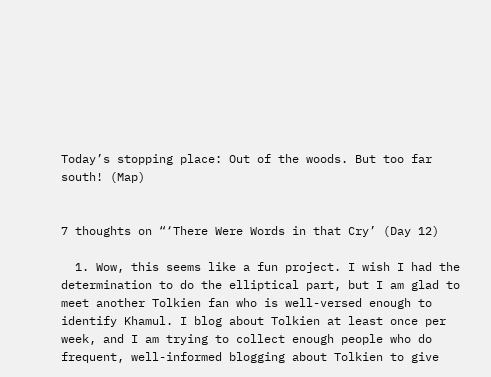Today’s stopping place: Out of the woods. But too far south! (Map)


7 thoughts on “‘There Were Words in that Cry’ (Day 12)

  1. Wow, this seems like a fun project. I wish I had the determination to do the elliptical part, but I am glad to meet another Tolkien fan who is well-versed enough to identify Khamul. I blog about Tolkien at least once per week, and I am trying to collect enough people who do frequent, well-informed blogging about Tolkien to give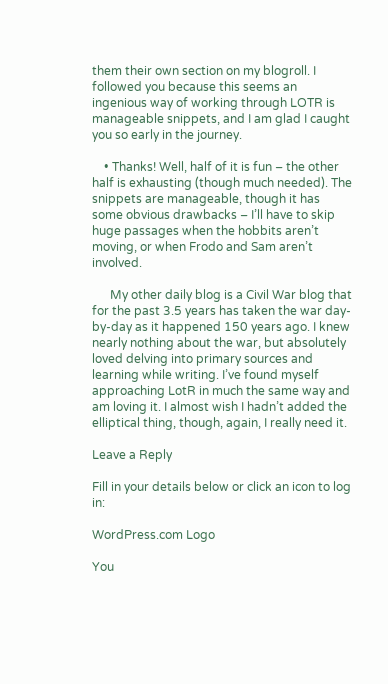them their own section on my blogroll. I followed you because this seems an ingenious way of working through LOTR is manageable snippets, and I am glad I caught you so early in the journey.

    • Thanks! Well, half of it is fun – the other half is exhausting (though much needed). The snippets are manageable, though it has some obvious drawbacks – I’ll have to skip huge passages when the hobbits aren’t moving, or when Frodo and Sam aren’t involved.

      My other daily blog is a Civil War blog that for the past 3.5 years has taken the war day-by-day as it happened 150 years ago. I knew nearly nothing about the war, but absolutely loved delving into primary sources and learning while writing. I’ve found myself approaching LotR in much the same way and am loving it. I almost wish I hadn’t added the elliptical thing, though, again, I really need it.

Leave a Reply

Fill in your details below or click an icon to log in:

WordPress.com Logo

You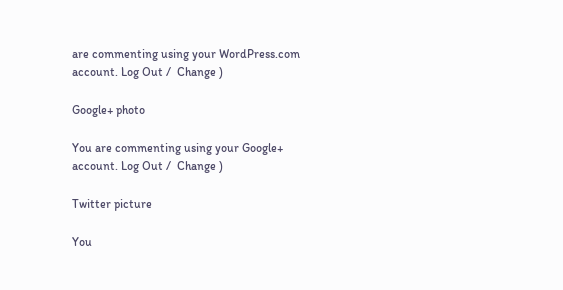are commenting using your WordPress.com account. Log Out /  Change )

Google+ photo

You are commenting using your Google+ account. Log Out /  Change )

Twitter picture

You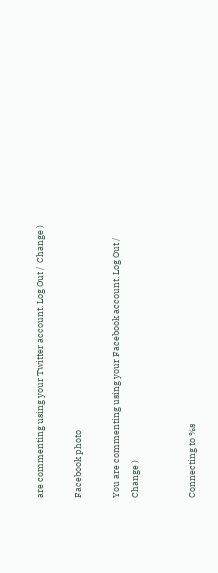are commenting using your Twitter account. Log Out /  Change )

Facebook photo

You are commenting using your Facebook account. Log Out /  Change )


Connecting to %s